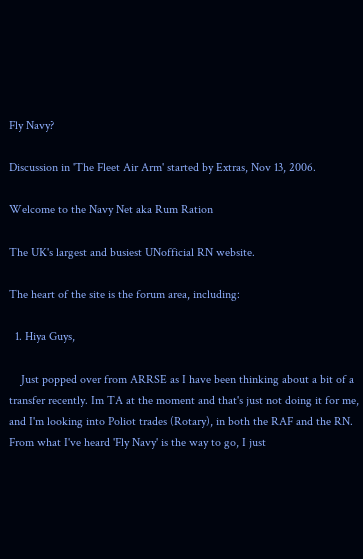Fly Navy?

Discussion in 'The Fleet Air Arm' started by Extras, Nov 13, 2006.

Welcome to the Navy Net aka Rum Ration

The UK's largest and busiest UNofficial RN website.

The heart of the site is the forum area, including:

  1. Hiya Guys,

    Just popped over from ARRSE as I have been thinking about a bit of a transfer recently. Im TA at the moment and that's just not doing it for me, and I'm looking into Poliot trades (Rotary), in both the RAF and the RN. From what I've heard 'Fly Navy' is the way to go, I just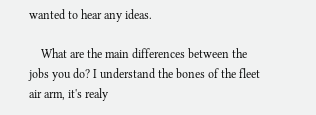wanted to hear any ideas.

    What are the main differences between the jobs you do? I understand the bones of the fleet air arm, it's realy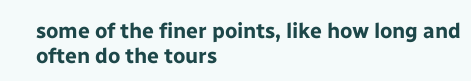some of the finer points, like how long and often do the tours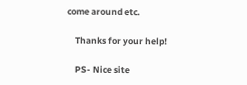come around etc.

    Thanks for your help!

    PS- Nice site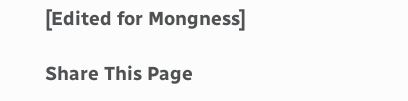[Edited for Mongness]

Share This Page